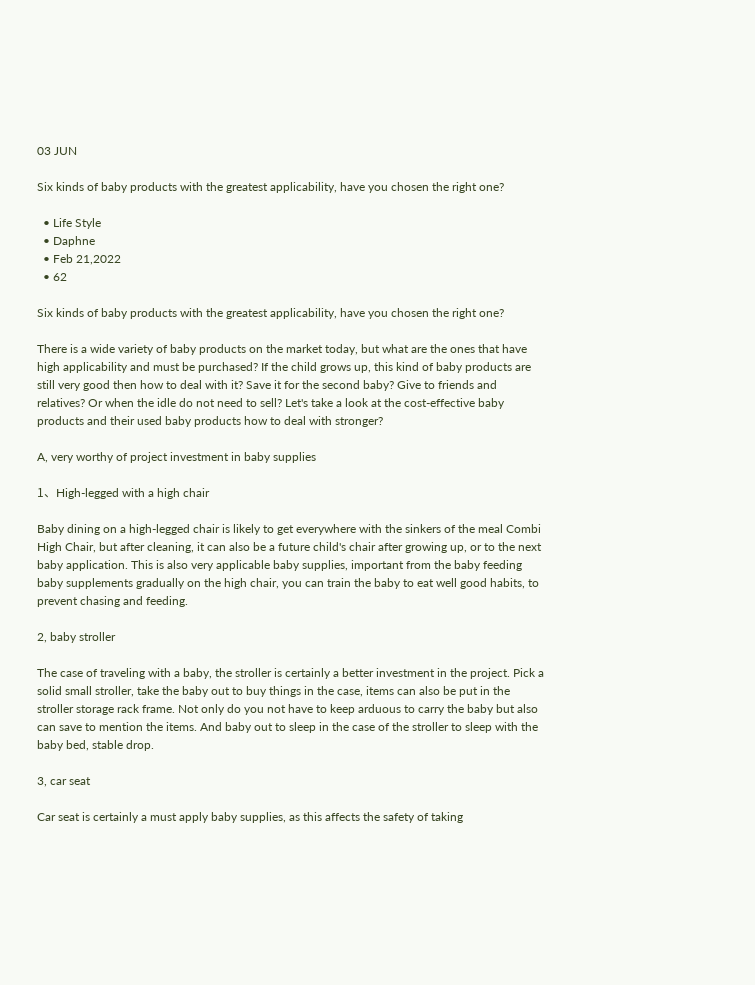03 JUN

Six kinds of baby products with the greatest applicability, have you chosen the right one?

  • Life Style
  • Daphne
  • Feb 21,2022
  • 62

Six kinds of baby products with the greatest applicability, have you chosen the right one?

There is a wide variety of baby products on the market today, but what are the ones that have high applicability and must be purchased? If the child grows up, this kind of baby products are still very good then how to deal with it? Save it for the second baby? Give to friends and relatives? Or when the idle do not need to sell? Let's take a look at the cost-effective baby products and their used baby products how to deal with stronger?

A, very worthy of project investment in baby supplies

1、High-legged with a high chair

Baby dining on a high-legged chair is likely to get everywhere with the sinkers of the meal Combi High Chair, but after cleaning, it can also be a future child's chair after growing up, or to the next baby application. This is also very applicable baby supplies, important from the baby feeding baby supplements gradually on the high chair, you can train the baby to eat well good habits, to prevent chasing and feeding.

2, baby stroller

The case of traveling with a baby, the stroller is certainly a better investment in the project. Pick a solid small stroller, take the baby out to buy things in the case, items can also be put in the stroller storage rack frame. Not only do you not have to keep arduous to carry the baby but also can save to mention the items. And baby out to sleep in the case of the stroller to sleep with the baby bed, stable drop.

3, car seat

Car seat is certainly a must apply baby supplies, as this affects the safety of taking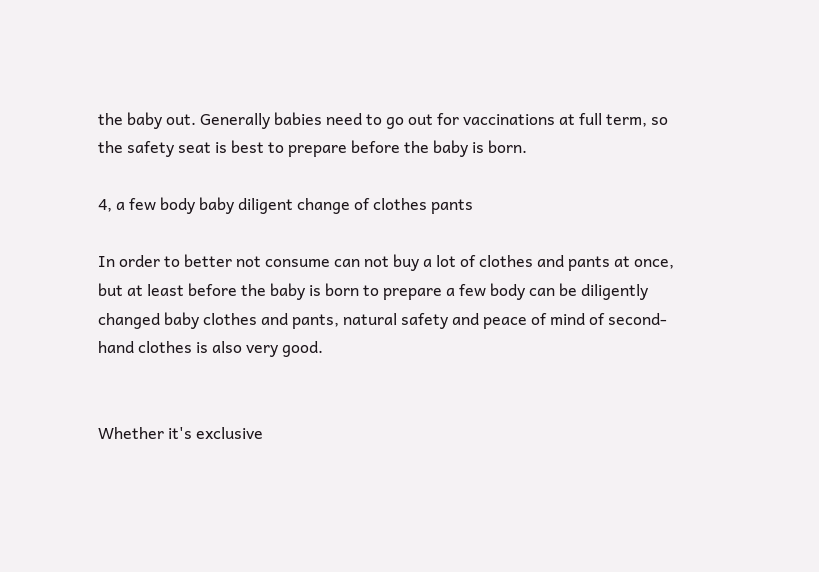the baby out. Generally babies need to go out for vaccinations at full term, so the safety seat is best to prepare before the baby is born.

4, a few body baby diligent change of clothes pants

In order to better not consume can not buy a lot of clothes and pants at once, but at least before the baby is born to prepare a few body can be diligently changed baby clothes and pants, natural safety and peace of mind of second-hand clothes is also very good.


Whether it's exclusive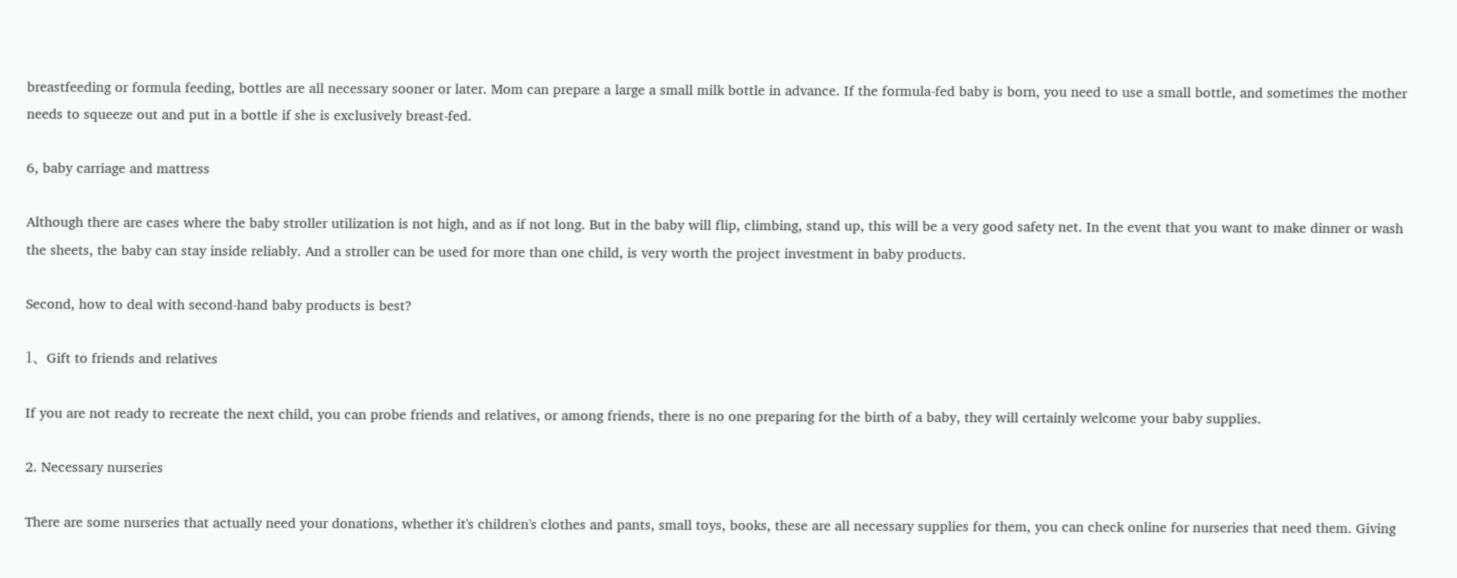breastfeeding or formula feeding, bottles are all necessary sooner or later. Mom can prepare a large a small milk bottle in advance. If the formula-fed baby is born, you need to use a small bottle, and sometimes the mother needs to squeeze out and put in a bottle if she is exclusively breast-fed.

6, baby carriage and mattress

Although there are cases where the baby stroller utilization is not high, and as if not long. But in the baby will flip, climbing, stand up, this will be a very good safety net. In the event that you want to make dinner or wash the sheets, the baby can stay inside reliably. And a stroller can be used for more than one child, is very worth the project investment in baby products.

Second, how to deal with second-hand baby products is best?

1、Gift to friends and relatives

If you are not ready to recreate the next child, you can probe friends and relatives, or among friends, there is no one preparing for the birth of a baby, they will certainly welcome your baby supplies.

2. Necessary nurseries

There are some nurseries that actually need your donations, whether it's children's clothes and pants, small toys, books, these are all necessary supplies for them, you can check online for nurseries that need them. Giving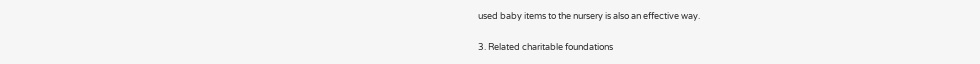used baby items to the nursery is also an effective way.

3. Related charitable foundations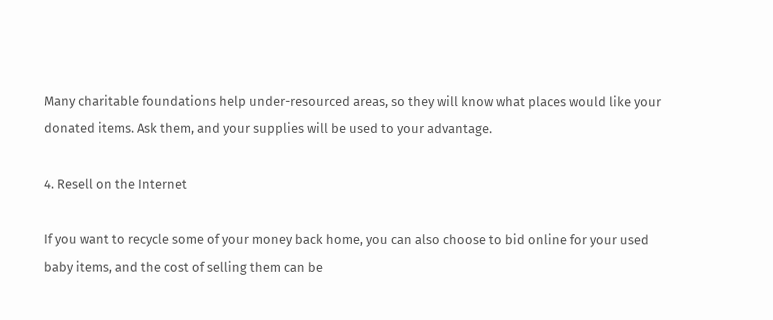Many charitable foundations help under-resourced areas, so they will know what places would like your donated items. Ask them, and your supplies will be used to your advantage.

4. Resell on the Internet

If you want to recycle some of your money back home, you can also choose to bid online for your used baby items, and the cost of selling them can be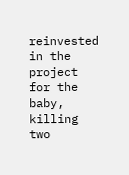reinvested in the project for the baby, killing two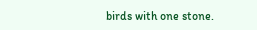birds with one stone.